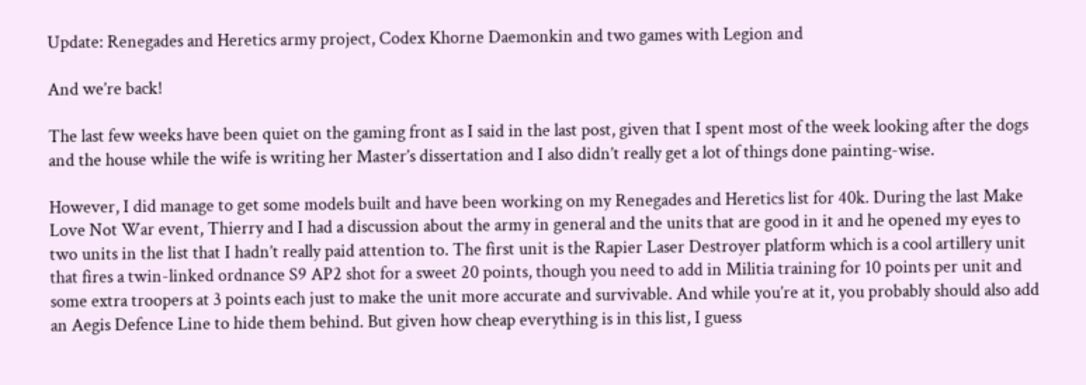Update: Renegades and Heretics army project, Codex Khorne Daemonkin and two games with Legion and

And we’re back!

The last few weeks have been quiet on the gaming front as I said in the last post, given that I spent most of the week looking after the dogs and the house while the wife is writing her Master’s dissertation and I also didn’t really get a lot of things done painting-wise.

However, I did manage to get some models built and have been working on my Renegades and Heretics list for 40k. During the last Make Love Not War event, Thierry and I had a discussion about the army in general and the units that are good in it and he opened my eyes to two units in the list that I hadn’t really paid attention to. The first unit is the Rapier Laser Destroyer platform which is a cool artillery unit that fires a twin-linked ordnance S9 AP2 shot for a sweet 20 points, though you need to add in Militia training for 10 points per unit and some extra troopers at 3 points each just to make the unit more accurate and survivable. And while you’re at it, you probably should also add an Aegis Defence Line to hide them behind. But given how cheap everything is in this list, I guess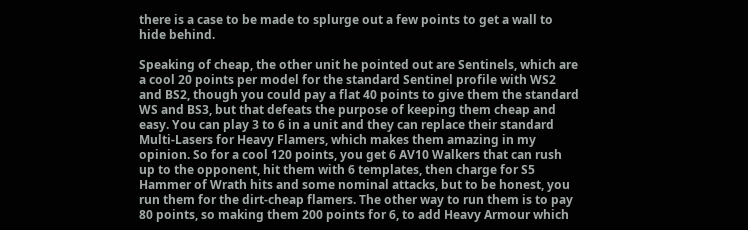there is a case to be made to splurge out a few points to get a wall to hide behind.

Speaking of cheap, the other unit he pointed out are Sentinels, which are a cool 20 points per model for the standard Sentinel profile with WS2 and BS2, though you could pay a flat 40 points to give them the standard WS and BS3, but that defeats the purpose of keeping them cheap and easy. You can play 3 to 6 in a unit and they can replace their standard Multi-Lasers for Heavy Flamers, which makes them amazing in my opinion. So for a cool 120 points, you get 6 AV10 Walkers that can rush up to the opponent, hit them with 6 templates, then charge for S5 Hammer of Wrath hits and some nominal attacks, but to be honest, you run them for the dirt-cheap flamers. The other way to run them is to pay 80 points, so making them 200 points for 6, to add Heavy Armour which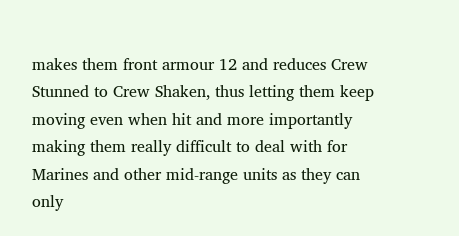makes them front armour 12 and reduces Crew Stunned to Crew Shaken, thus letting them keep moving even when hit and more importantly making them really difficult to deal with for Marines and other mid-range units as they can only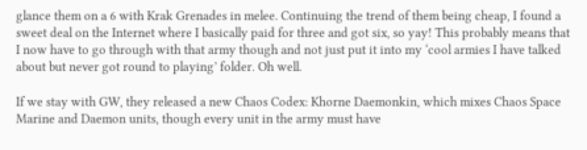glance them on a 6 with Krak Grenades in melee. Continuing the trend of them being cheap, I found a sweet deal on the Internet where I basically paid for three and got six, so yay! This probably means that I now have to go through with that army though and not just put it into my ‘cool armies I have talked about but never got round to playing’ folder. Oh well.

If we stay with GW, they released a new Chaos Codex: Khorne Daemonkin, which mixes Chaos Space Marine and Daemon units, though every unit in the army must have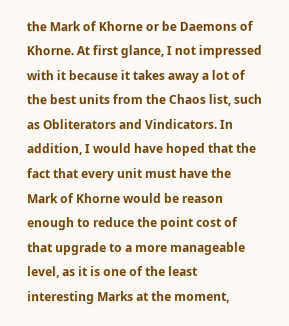the Mark of Khorne or be Daemons of Khorne. At first glance, I not impressed with it because it takes away a lot of the best units from the Chaos list, such as Obliterators and Vindicators. In addition, I would have hoped that the fact that every unit must have the Mark of Khorne would be reason enough to reduce the point cost of that upgrade to a more manageable level, as it is one of the least interesting Marks at the moment,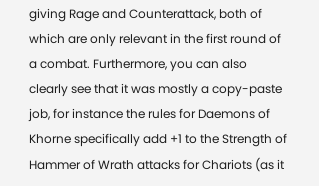giving Rage and Counterattack, both of which are only relevant in the first round of a combat. Furthermore, you can also clearly see that it was mostly a copy-paste job, for instance the rules for Daemons of Khorne specifically add +1 to the Strength of Hammer of Wrath attacks for Chariots (as it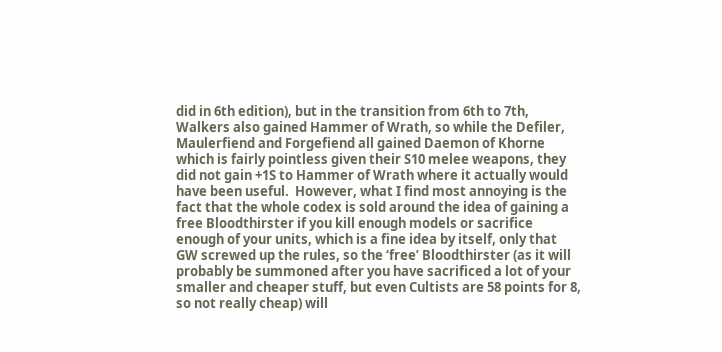did in 6th edition), but in the transition from 6th to 7th, Walkers also gained Hammer of Wrath, so while the Defiler, Maulerfiend and Forgefiend all gained Daemon of Khorne which is fairly pointless given their S10 melee weapons, they did not gain +1S to Hammer of Wrath where it actually would have been useful.  However, what I find most annoying is the fact that the whole codex is sold around the idea of gaining a free Bloodthirster if you kill enough models or sacrifice enough of your units, which is a fine idea by itself, only that GW screwed up the rules, so the ‘free’ Bloodthirster (as it will probably be summoned after you have sacrificed a lot of your smaller and cheaper stuff, but even Cultists are 58 points for 8, so not really cheap) will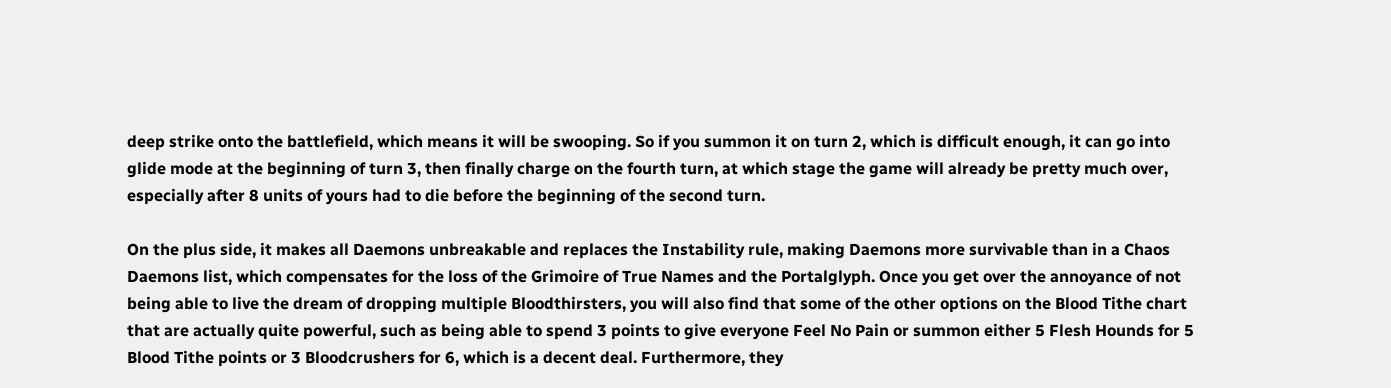deep strike onto the battlefield, which means it will be swooping. So if you summon it on turn 2, which is difficult enough, it can go into glide mode at the beginning of turn 3, then finally charge on the fourth turn, at which stage the game will already be pretty much over, especially after 8 units of yours had to die before the beginning of the second turn.

On the plus side, it makes all Daemons unbreakable and replaces the Instability rule, making Daemons more survivable than in a Chaos Daemons list, which compensates for the loss of the Grimoire of True Names and the Portalglyph. Once you get over the annoyance of not being able to live the dream of dropping multiple Bloodthirsters, you will also find that some of the other options on the Blood Tithe chart that are actually quite powerful, such as being able to spend 3 points to give everyone Feel No Pain or summon either 5 Flesh Hounds for 5 Blood Tithe points or 3 Bloodcrushers for 6, which is a decent deal. Furthermore, they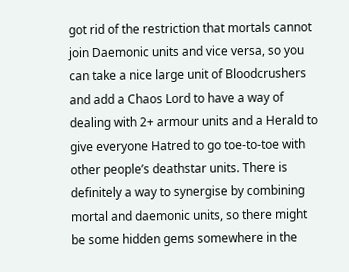got rid of the restriction that mortals cannot join Daemonic units and vice versa, so you can take a nice large unit of Bloodcrushers and add a Chaos Lord to have a way of dealing with 2+ armour units and a Herald to give everyone Hatred to go toe-to-toe with other people’s deathstar units. There is definitely a way to synergise by combining mortal and daemonic units, so there might be some hidden gems somewhere in the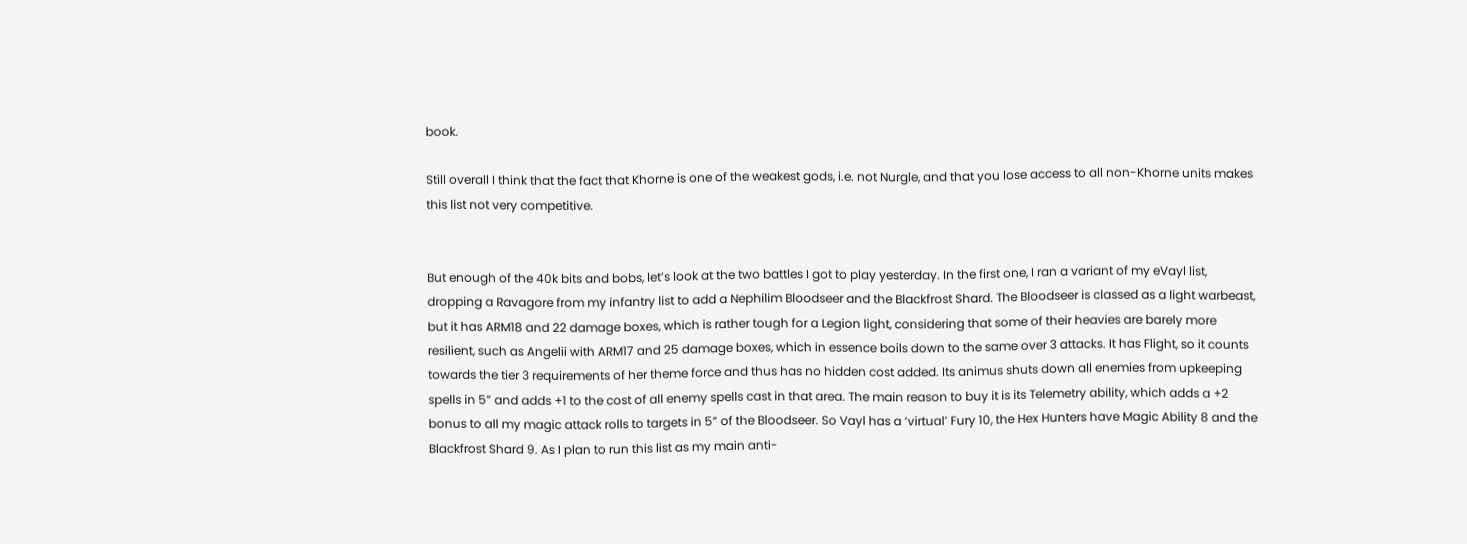book.

Still overall I think that the fact that Khorne is one of the weakest gods, i.e. not Nurgle, and that you lose access to all non-Khorne units makes this list not very competitive.


But enough of the 40k bits and bobs, let’s look at the two battles I got to play yesterday. In the first one, I ran a variant of my eVayl list, dropping a Ravagore from my infantry list to add a Nephilim Bloodseer and the Blackfrost Shard. The Bloodseer is classed as a light warbeast, but it has ARM18 and 22 damage boxes, which is rather tough for a Legion light, considering that some of their heavies are barely more resilient, such as Angelii with ARM17 and 25 damage boxes, which in essence boils down to the same over 3 attacks. It has Flight, so it counts towards the tier 3 requirements of her theme force and thus has no hidden cost added. Its animus shuts down all enemies from upkeeping spells in 5” and adds +1 to the cost of all enemy spells cast in that area. The main reason to buy it is its Telemetry ability, which adds a +2 bonus to all my magic attack rolls to targets in 5” of the Bloodseer. So Vayl has a ‘virtual’ Fury 10, the Hex Hunters have Magic Ability 8 and the Blackfrost Shard 9. As I plan to run this list as my main anti-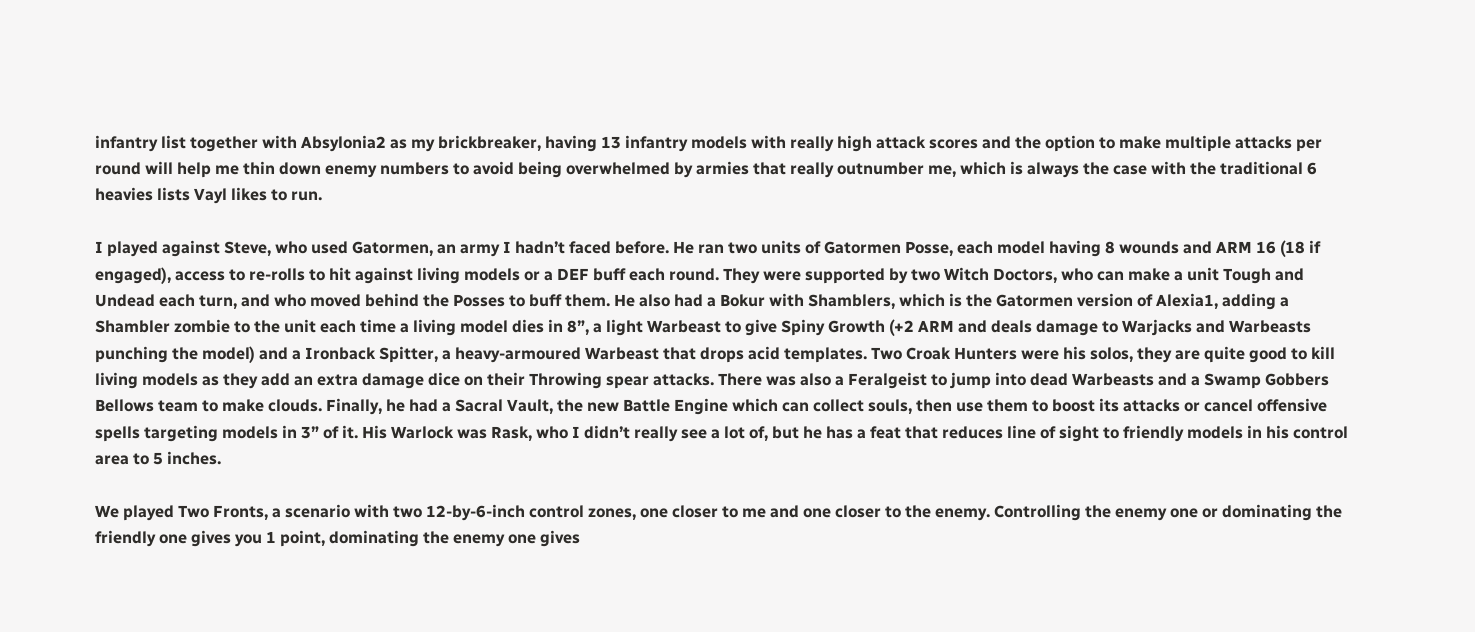infantry list together with Absylonia2 as my brickbreaker, having 13 infantry models with really high attack scores and the option to make multiple attacks per round will help me thin down enemy numbers to avoid being overwhelmed by armies that really outnumber me, which is always the case with the traditional 6 heavies lists Vayl likes to run.

I played against Steve, who used Gatormen, an army I hadn’t faced before. He ran two units of Gatormen Posse, each model having 8 wounds and ARM 16 (18 if engaged), access to re-rolls to hit against living models or a DEF buff each round. They were supported by two Witch Doctors, who can make a unit Tough and Undead each turn, and who moved behind the Posses to buff them. He also had a Bokur with Shamblers, which is the Gatormen version of Alexia1, adding a Shambler zombie to the unit each time a living model dies in 8”, a light Warbeast to give Spiny Growth (+2 ARM and deals damage to Warjacks and Warbeasts punching the model) and a Ironback Spitter, a heavy-armoured Warbeast that drops acid templates. Two Croak Hunters were his solos, they are quite good to kill living models as they add an extra damage dice on their Throwing spear attacks. There was also a Feralgeist to jump into dead Warbeasts and a Swamp Gobbers Bellows team to make clouds. Finally, he had a Sacral Vault, the new Battle Engine which can collect souls, then use them to boost its attacks or cancel offensive spells targeting models in 3” of it. His Warlock was Rask, who I didn’t really see a lot of, but he has a feat that reduces line of sight to friendly models in his control area to 5 inches.

We played Two Fronts, a scenario with two 12-by-6-inch control zones, one closer to me and one closer to the enemy. Controlling the enemy one or dominating the friendly one gives you 1 point, dominating the enemy one gives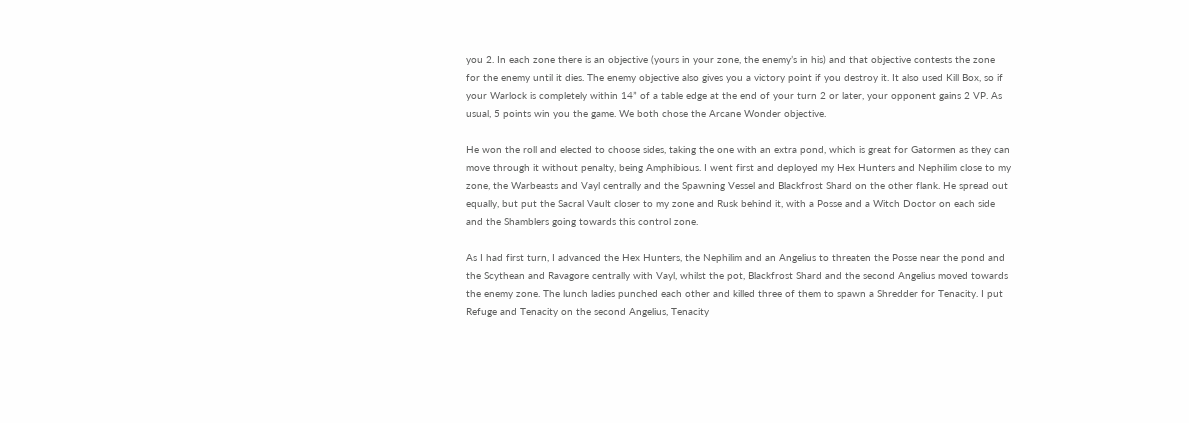you 2. In each zone there is an objective (yours in your zone, the enemy’s in his) and that objective contests the zone for the enemy until it dies. The enemy objective also gives you a victory point if you destroy it. It also used Kill Box, so if your Warlock is completely within 14” of a table edge at the end of your turn 2 or later, your opponent gains 2 VP. As usual, 5 points win you the game. We both chose the Arcane Wonder objective.

He won the roll and elected to choose sides, taking the one with an extra pond, which is great for Gatormen as they can move through it without penalty, being Amphibious. I went first and deployed my Hex Hunters and Nephilim close to my zone, the Warbeasts and Vayl centrally and the Spawning Vessel and Blackfrost Shard on the other flank. He spread out equally, but put the Sacral Vault closer to my zone and Rusk behind it, with a Posse and a Witch Doctor on each side and the Shamblers going towards this control zone.

As I had first turn, I advanced the Hex Hunters, the Nephilim and an Angelius to threaten the Posse near the pond and the Scythean and Ravagore centrally with Vayl, whilst the pot, Blackfrost Shard and the second Angelius moved towards the enemy zone. The lunch ladies punched each other and killed three of them to spawn a Shredder for Tenacity. I put Refuge and Tenacity on the second Angelius, Tenacity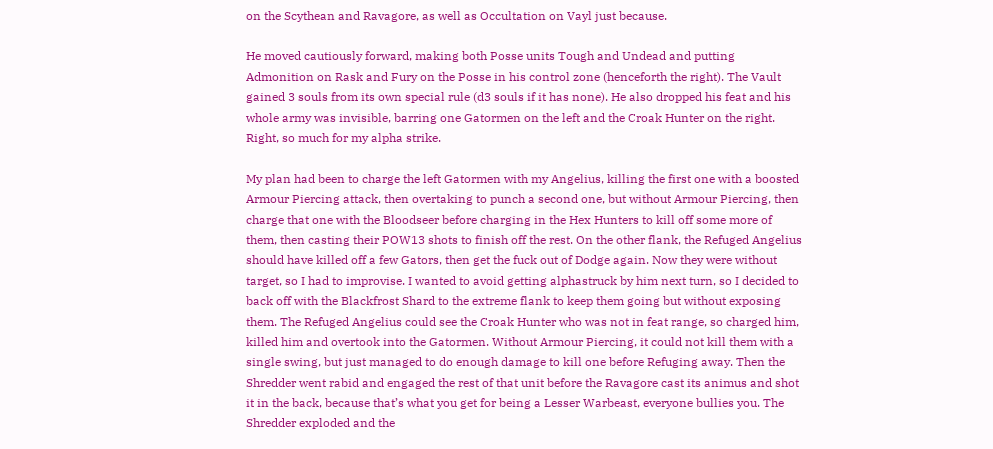on the Scythean and Ravagore, as well as Occultation on Vayl just because.

He moved cautiously forward, making both Posse units Tough and Undead and putting Admonition on Rask and Fury on the Posse in his control zone (henceforth the right). The Vault gained 3 souls from its own special rule (d3 souls if it has none). He also dropped his feat and his whole army was invisible, barring one Gatormen on the left and the Croak Hunter on the right. Right, so much for my alpha strike.

My plan had been to charge the left Gatormen with my Angelius, killing the first one with a boosted Armour Piercing attack, then overtaking to punch a second one, but without Armour Piercing, then charge that one with the Bloodseer before charging in the Hex Hunters to kill off some more of them, then casting their POW13 shots to finish off the rest. On the other flank, the Refuged Angelius should have killed off a few Gators, then get the fuck out of Dodge again. Now they were without target, so I had to improvise. I wanted to avoid getting alphastruck by him next turn, so I decided to back off with the Blackfrost Shard to the extreme flank to keep them going but without exposing them. The Refuged Angelius could see the Croak Hunter who was not in feat range, so charged him, killed him and overtook into the Gatormen. Without Armour Piercing, it could not kill them with a single swing, but just managed to do enough damage to kill one before Refuging away. Then the Shredder went rabid and engaged the rest of that unit before the Ravagore cast its animus and shot it in the back, because that’s what you get for being a Lesser Warbeast, everyone bullies you. The Shredder exploded and the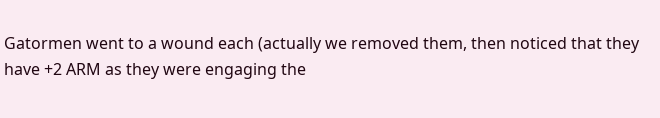Gatormen went to a wound each (actually we removed them, then noticed that they have +2 ARM as they were engaging the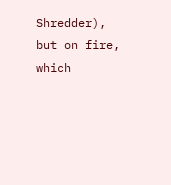Shredder), but on fire, which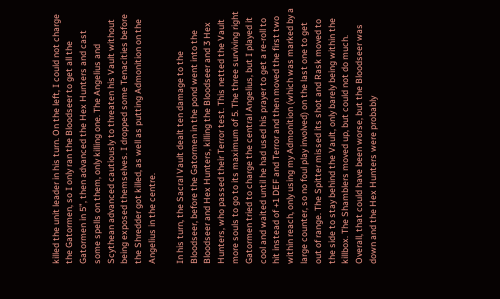killed the unit leader in his turn. On the left, I could not charge the Gatormen, so I only ran the Bloodseer to get all the Gatormen in 5”, then advanced the Hex Hunters and cast some spells on them, only killing one. The Angelius and Scythean advanced cautiously to threaten his Vault without being exposed themselves. I dropped some Tenacities before the Shredder got killed, as well as putting Admonition on the Angelius in the centre.

In his turn, the Sacral Vault dealt ten damage to the Bloodseer, before the Gatormen in the pond went into the Bloodseer and Hex Hunters, killing the Bloodseer and 3 Hex Hunters, who passed their Terror test. This netted the Vault more souls to go to its maximum of 5. The three surviving right Gatormen tried to charge the central Angelius, but I played it cool and waited until he had used his prayer to get a re-roll to hit instead of +1 DEF and Terror and then moved the first two within reach, only using my Admonition (which was marked by a large counter, so no foul play involved) on the last one to get out of range. The Spitter missed its shot and Rask moved to the side to stay behind the Vault, only barely being within the killbox. The Shamblers moved up, but could not do much. Overall, that could have been worse, but the Bloodseer was down and the Hex Hunters were probably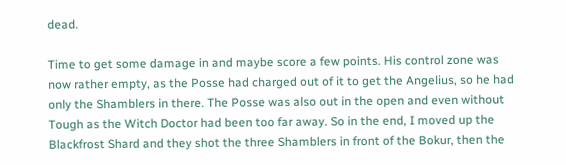dead.

Time to get some damage in and maybe score a few points. His control zone was now rather empty, as the Posse had charged out of it to get the Angelius, so he had only the Shamblers in there. The Posse was also out in the open and even without Tough as the Witch Doctor had been too far away. So in the end, I moved up the Blackfrost Shard and they shot the three Shamblers in front of the Bokur, then the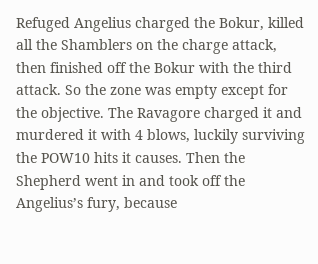Refuged Angelius charged the Bokur, killed all the Shamblers on the charge attack, then finished off the Bokur with the third attack. So the zone was empty except for the objective. The Ravagore charged it and murdered it with 4 blows, luckily surviving the POW10 hits it causes. Then the Shepherd went in and took off the Angelius’s fury, because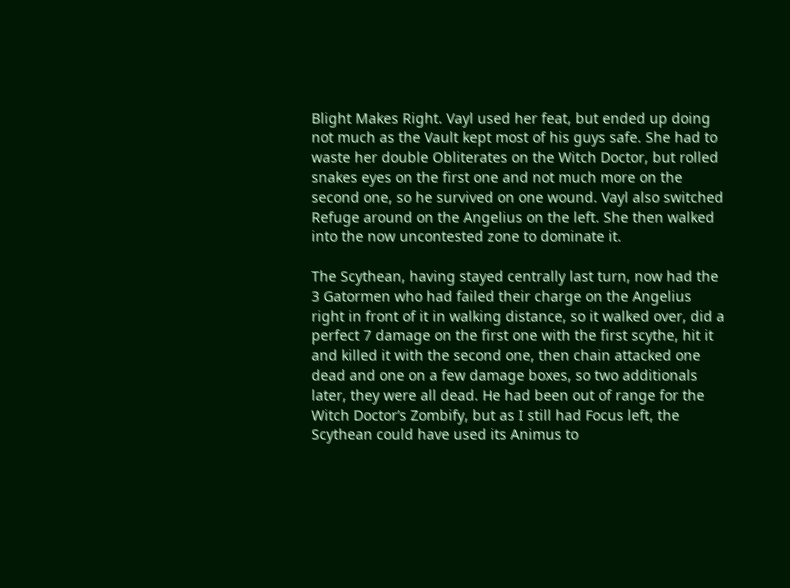Blight Makes Right. Vayl used her feat, but ended up doing not much as the Vault kept most of his guys safe. She had to waste her double Obliterates on the Witch Doctor, but rolled snakes eyes on the first one and not much more on the second one, so he survived on one wound. Vayl also switched Refuge around on the Angelius on the left. She then walked into the now uncontested zone to dominate it.

The Scythean, having stayed centrally last turn, now had the 3 Gatormen who had failed their charge on the Angelius right in front of it in walking distance, so it walked over, did a perfect 7 damage on the first one with the first scythe, hit it and killed it with the second one, then chain attacked one dead and one on a few damage boxes, so two additionals later, they were all dead. He had been out of range for the Witch Doctor’s Zombify, but as I still had Focus left, the Scythean could have used its Animus to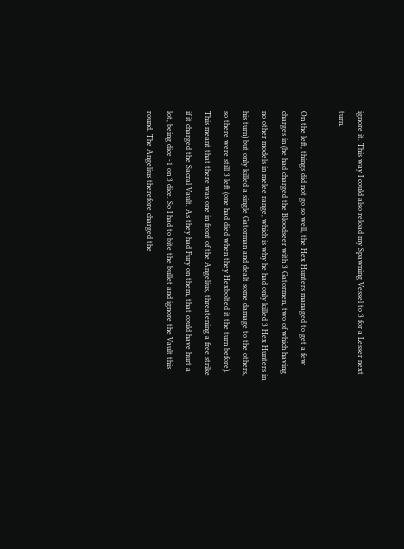ignore it. This way I could also reload my Spawning Vessel to 3 for a Lesser next turn.

On the left, things did not go so well, the Hex Hunters managed to get a few charges in (he had charged the Bloodseer with 3 Gatormen, two of which having no other models in melee range, which is why he had only killed 3 Hex Hunters in his turn) but only killed a single Gatorman and dealt some damage to the others, so there were still 3 left (one had died when they Hexbolted it the turn before). This meant that there was one in front of the Angelius, threatening a free strike if it charged the Sacral Vault. As they had Fury on them, that could have hurt a lot, being dice -1 on 3 dice. So I had to bite the bullet and ignore the Vault this round. The Angelius therefore charged the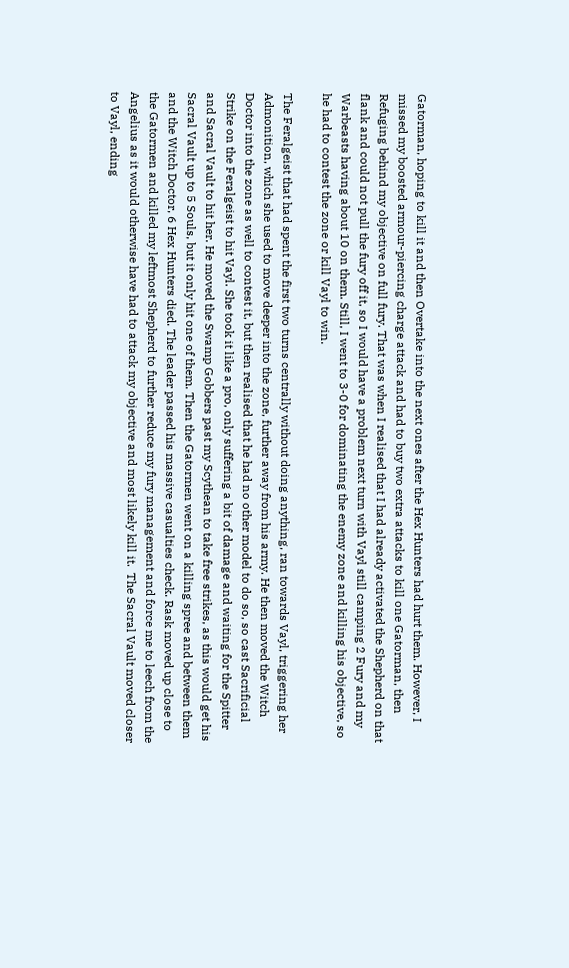Gatorman, hoping to kill it and then Overtake into the next ones after the Hex Hunters had hurt them. However, I missed my boosted armour-piercing charge attack and had to buy two extra attacks to kill one Gatorman, then Refuging behind my objective on full fury. That was when I realised that I had already activated the Shepherd on that flank and could not pull the fury off it, so I would have a problem next turn with Vayl still camping 2 Fury and my Warbeasts having about 10 on them. Still, I went to 3-0 for dominating the enemy zone and killing his objective, so he had to contest the zone or kill Vayl to win.

The Feralgeist that had spent the first two turns centrally without doing anything, ran towards Vayl, triggering her Admonition, which she used to move deeper into the zone, further away from his army. He then moved the Witch Doctor into the zone as well to contest it, but then realised that he had no other model to do so, so cast Sacrificial Strike on the Feralgeist to hit Vayl. She took it like a pro, only suffering a bit of damage and waiting for the Spitter and Sacral Vault to hit her. He moved the Swamp Gobbers past my Scythean to take free strikes, as this would get his Sacral Vault up to 5 Souls, but it only hit one of them. Then the Gatormen went on a killing spree and between them and the Witch Doctor, 6 Hex Hunters died. The leader passed his massive casualties check. Rask moved up close to the Gatormen and killed my leftmost Shepherd to further reduce my fury management and force me to leech from the Angelius as it would otherwise have had to attack my objective and most likely kill it.  The Sacral Vault moved closer to Vayl, ending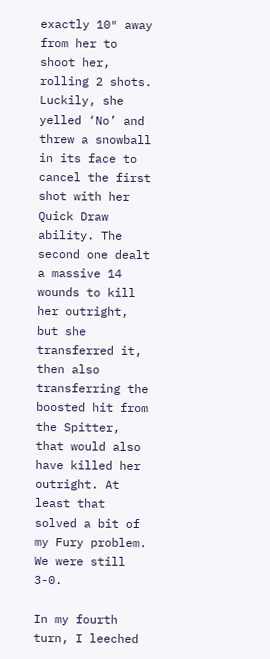exactly 10″ away from her to shoot her, rolling 2 shots. Luckily, she yelled ‘No’ and threw a snowball in its face to cancel the first shot with her Quick Draw ability. The second one dealt a massive 14 wounds to kill her outright, but she transferred it, then also transferring the boosted hit from the Spitter, that would also have killed her outright. At least that solved a bit of my Fury problem. We were still 3-0.

In my fourth turn, I leeched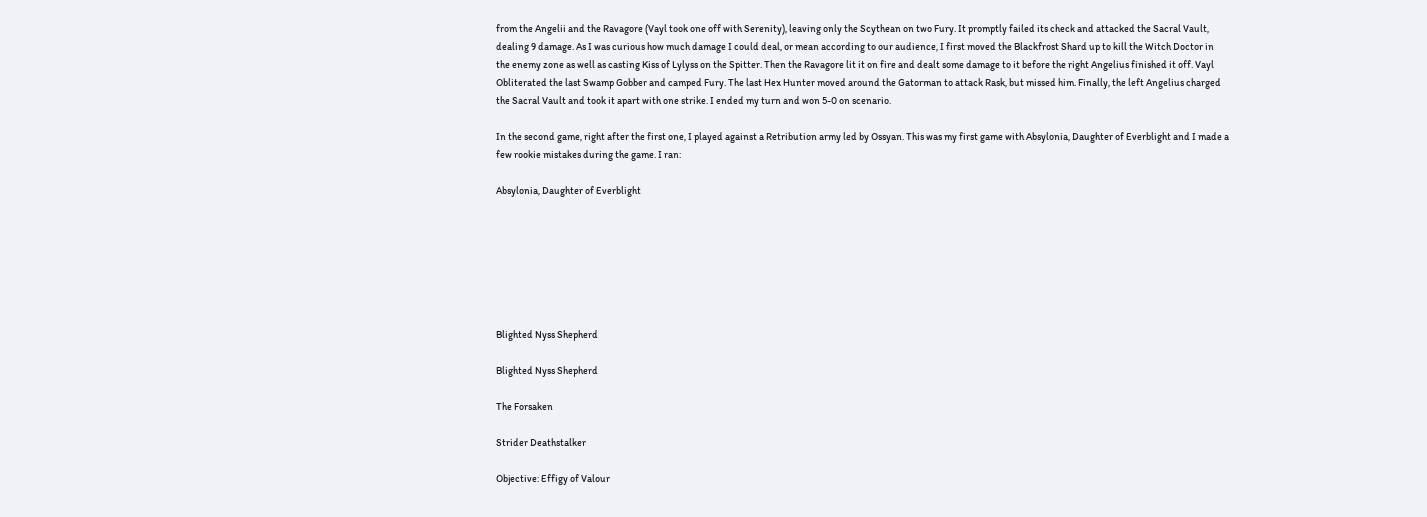from the Angelii and the Ravagore (Vayl took one off with Serenity), leaving only the Scythean on two Fury. It promptly failed its check and attacked the Sacral Vault, dealing 9 damage. As I was curious how much damage I could deal, or mean according to our audience, I first moved the Blackfrost Shard up to kill the Witch Doctor in the enemy zone as well as casting Kiss of Lylyss on the Spitter. Then the Ravagore lit it on fire and dealt some damage to it before the right Angelius finished it off. Vayl Obliterated the last Swamp Gobber and camped Fury. The last Hex Hunter moved around the Gatorman to attack Rask, but missed him. Finally, the left Angelius charged the Sacral Vault and took it apart with one strike. I ended my turn and won 5-0 on scenario.

In the second game, right after the first one, I played against a Retribution army led by Ossyan. This was my first game with Absylonia, Daughter of Everblight and I made a few rookie mistakes during the game. I ran:

Absylonia, Daughter of Everblight







Blighted Nyss Shepherd

Blighted Nyss Shepherd

The Forsaken

Strider Deathstalker

Objective: Effigy of Valour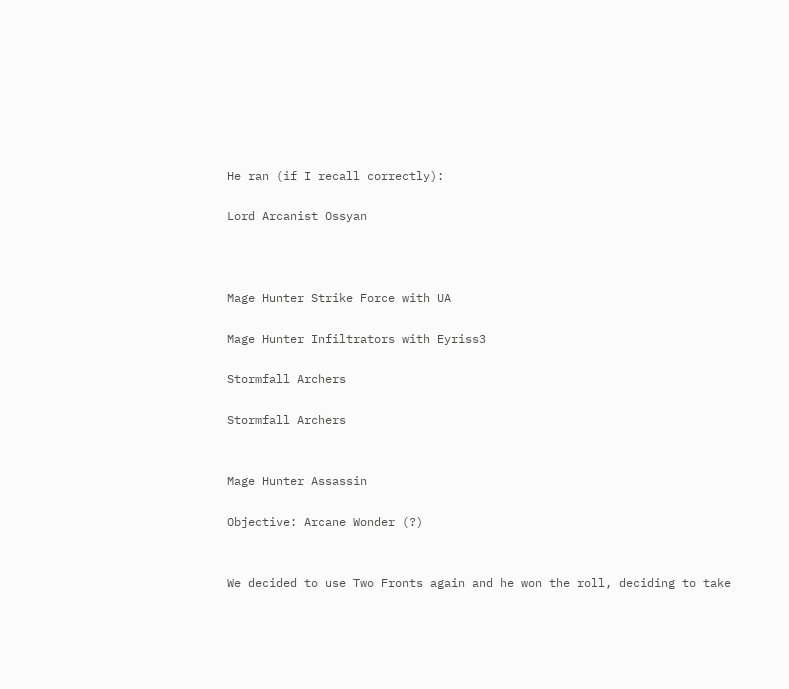He ran (if I recall correctly):

Lord Arcanist Ossyan



Mage Hunter Strike Force with UA

Mage Hunter Infiltrators with Eyriss3

Stormfall Archers

Stormfall Archers


Mage Hunter Assassin

Objective: Arcane Wonder (?)


We decided to use Two Fronts again and he won the roll, deciding to take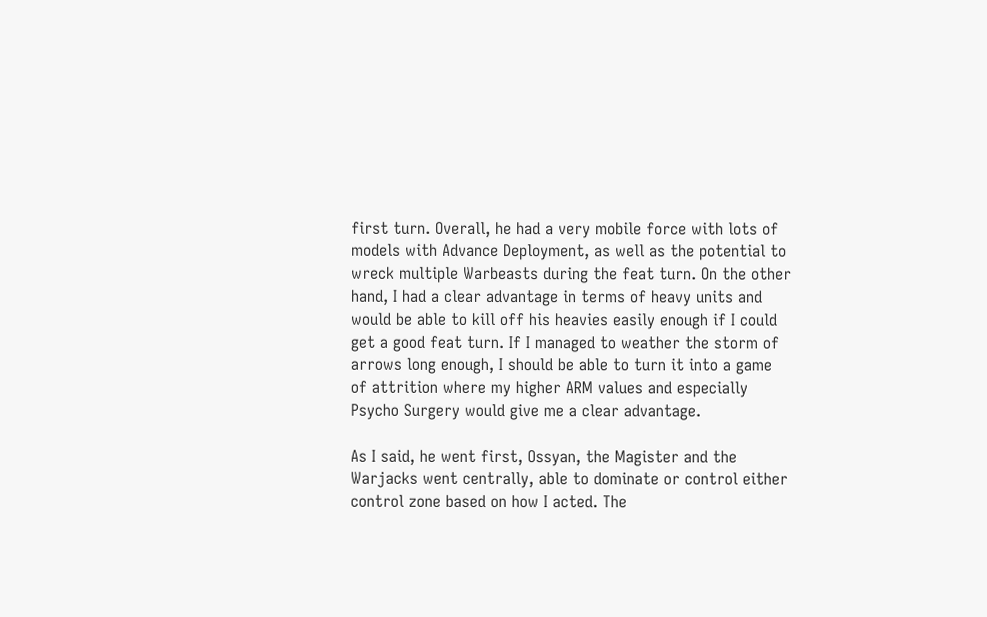first turn. Overall, he had a very mobile force with lots of models with Advance Deployment, as well as the potential to wreck multiple Warbeasts during the feat turn. On the other hand, I had a clear advantage in terms of heavy units and would be able to kill off his heavies easily enough if I could get a good feat turn. If I managed to weather the storm of arrows long enough, I should be able to turn it into a game of attrition where my higher ARM values and especially Psycho Surgery would give me a clear advantage.

As I said, he went first, Ossyan, the Magister and the Warjacks went centrally, able to dominate or control either control zone based on how I acted. The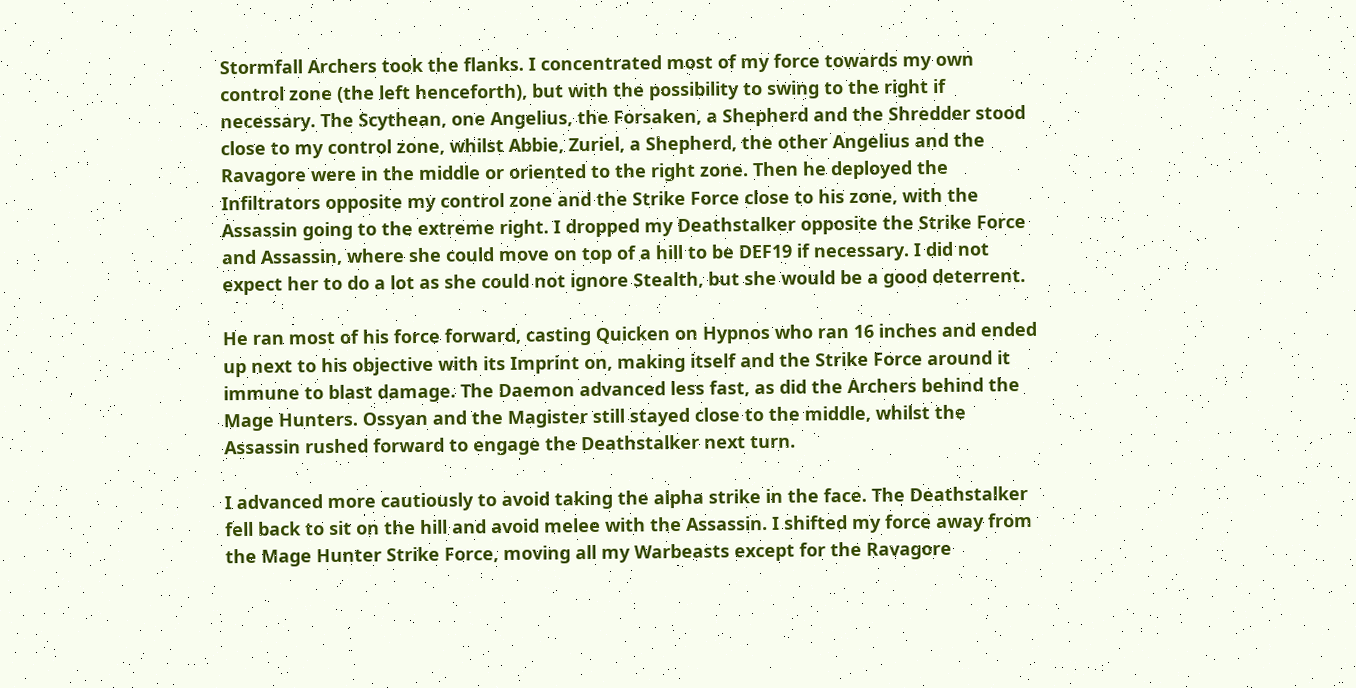Stormfall Archers took the flanks. I concentrated most of my force towards my own control zone (the left henceforth), but with the possibility to swing to the right if necessary. The Scythean, one Angelius, the Forsaken, a Shepherd and the Shredder stood close to my control zone, whilst Abbie, Zuriel, a Shepherd, the other Angelius and the Ravagore were in the middle or oriented to the right zone. Then he deployed the Infiltrators opposite my control zone and the Strike Force close to his zone, with the Assassin going to the extreme right. I dropped my Deathstalker opposite the Strike Force and Assassin, where she could move on top of a hill to be DEF19 if necessary. I did not expect her to do a lot as she could not ignore Stealth, but she would be a good deterrent.

He ran most of his force forward, casting Quicken on Hypnos who ran 16 inches and ended up next to his objective with its Imprint on, making itself and the Strike Force around it immune to blast damage. The Daemon advanced less fast, as did the Archers behind the Mage Hunters. Ossyan and the Magister still stayed close to the middle, whilst the Assassin rushed forward to engage the Deathstalker next turn.

I advanced more cautiously to avoid taking the alpha strike in the face. The Deathstalker fell back to sit on the hill and avoid melee with the Assassin. I shifted my force away from the Mage Hunter Strike Force, moving all my Warbeasts except for the Ravagore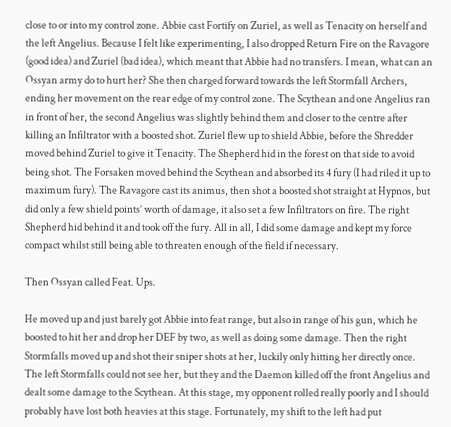close to or into my control zone. Abbie cast Fortify on Zuriel, as well as Tenacity on herself and the left Angelius. Because I felt like experimenting, I also dropped Return Fire on the Ravagore (good idea) and Zuriel (bad idea), which meant that Abbie had no transfers. I mean, what can an Ossyan army do to hurt her? She then charged forward towards the left Stormfall Archers, ending her movement on the rear edge of my control zone. The Scythean and one Angelius ran in front of her, the second Angelius was slightly behind them and closer to the centre after killing an Infiltrator with a boosted shot. Zuriel flew up to shield Abbie, before the Shredder moved behind Zuriel to give it Tenacity. The Shepherd hid in the forest on that side to avoid being shot. The Forsaken moved behind the Scythean and absorbed its 4 fury (I had riled it up to maximum fury). The Ravagore cast its animus, then shot a boosted shot straight at Hypnos, but did only a few shield points’ worth of damage, it also set a few Infiltrators on fire. The right Shepherd hid behind it and took off the fury. All in all, I did some damage and kept my force compact whilst still being able to threaten enough of the field if necessary.

Then Ossyan called Feat. Ups.

He moved up and just barely got Abbie into feat range, but also in range of his gun, which he boosted to hit her and drop her DEF by two, as well as doing some damage. Then the right Stormfalls moved up and shot their sniper shots at her, luckily only hitting her directly once. The left Stormfalls could not see her, but they and the Daemon killed off the front Angelius and dealt some damage to the Scythean. At this stage, my opponent rolled really poorly and I should probably have lost both heavies at this stage. Fortunately, my shift to the left had put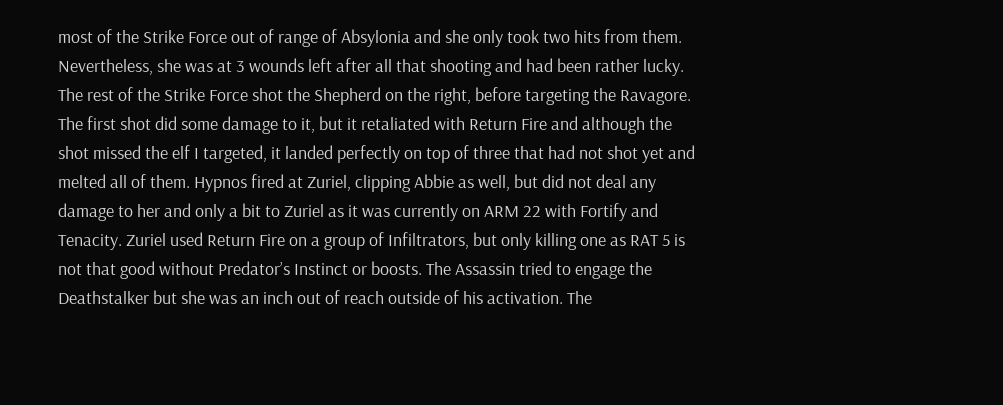most of the Strike Force out of range of Absylonia and she only took two hits from them. Nevertheless, she was at 3 wounds left after all that shooting and had been rather lucky. The rest of the Strike Force shot the Shepherd on the right, before targeting the Ravagore. The first shot did some damage to it, but it retaliated with Return Fire and although the shot missed the elf I targeted, it landed perfectly on top of three that had not shot yet and melted all of them. Hypnos fired at Zuriel, clipping Abbie as well, but did not deal any damage to her and only a bit to Zuriel as it was currently on ARM 22 with Fortify and Tenacity. Zuriel used Return Fire on a group of Infiltrators, but only killing one as RAT 5 is not that good without Predator’s Instinct or boosts. The Assassin tried to engage the Deathstalker but she was an inch out of reach outside of his activation. The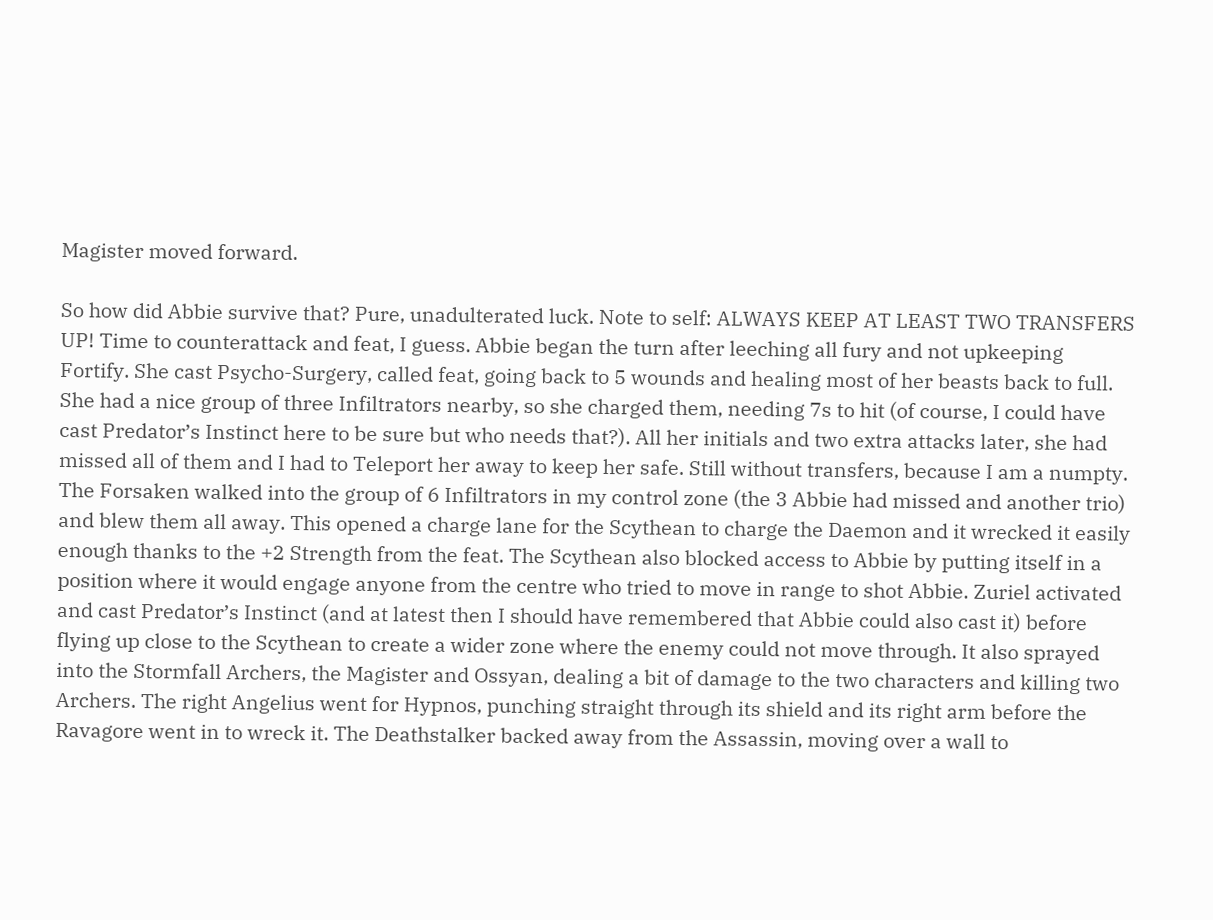Magister moved forward.

So how did Abbie survive that? Pure, unadulterated luck. Note to self: ALWAYS KEEP AT LEAST TWO TRANSFERS UP! Time to counterattack and feat, I guess. Abbie began the turn after leeching all fury and not upkeeping Fortify. She cast Psycho-Surgery, called feat, going back to 5 wounds and healing most of her beasts back to full. She had a nice group of three Infiltrators nearby, so she charged them, needing 7s to hit (of course, I could have cast Predator’s Instinct here to be sure but who needs that?). All her initials and two extra attacks later, she had missed all of them and I had to Teleport her away to keep her safe. Still without transfers, because I am a numpty. The Forsaken walked into the group of 6 Infiltrators in my control zone (the 3 Abbie had missed and another trio) and blew them all away. This opened a charge lane for the Scythean to charge the Daemon and it wrecked it easily enough thanks to the +2 Strength from the feat. The Scythean also blocked access to Abbie by putting itself in a position where it would engage anyone from the centre who tried to move in range to shot Abbie. Zuriel activated and cast Predator’s Instinct (and at latest then I should have remembered that Abbie could also cast it) before flying up close to the Scythean to create a wider zone where the enemy could not move through. It also sprayed into the Stormfall Archers, the Magister and Ossyan, dealing a bit of damage to the two characters and killing two Archers. The right Angelius went for Hypnos, punching straight through its shield and its right arm before the Ravagore went in to wreck it. The Deathstalker backed away from the Assassin, moving over a wall to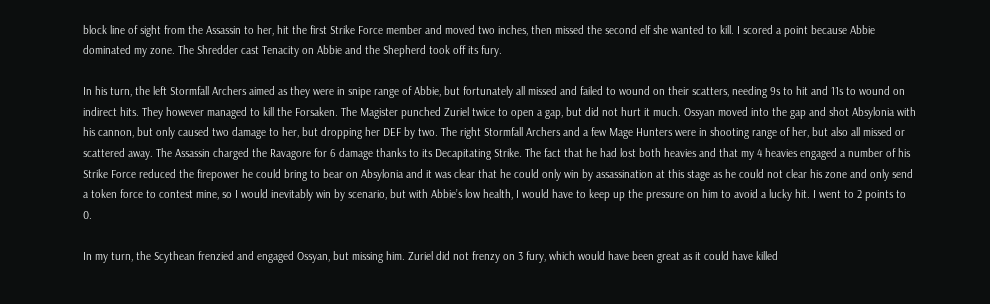block line of sight from the Assassin to her, hit the first Strike Force member and moved two inches, then missed the second elf she wanted to kill. I scored a point because Abbie dominated my zone. The Shredder cast Tenacity on Abbie and the Shepherd took off its fury.

In his turn, the left Stormfall Archers aimed as they were in snipe range of Abbie, but fortunately all missed and failed to wound on their scatters, needing 9s to hit and 11s to wound on indirect hits. They however managed to kill the Forsaken. The Magister punched Zuriel twice to open a gap, but did not hurt it much. Ossyan moved into the gap and shot Absylonia with his cannon, but only caused two damage to her, but dropping her DEF by two. The right Stormfall Archers and a few Mage Hunters were in shooting range of her, but also all missed or scattered away. The Assassin charged the Ravagore for 6 damage thanks to its Decapitating Strike. The fact that he had lost both heavies and that my 4 heavies engaged a number of his Strike Force reduced the firepower he could bring to bear on Absylonia and it was clear that he could only win by assassination at this stage as he could not clear his zone and only send a token force to contest mine, so I would inevitably win by scenario, but with Abbie’s low health, I would have to keep up the pressure on him to avoid a lucky hit. I went to 2 points to 0.

In my turn, the Scythean frenzied and engaged Ossyan, but missing him. Zuriel did not frenzy on 3 fury, which would have been great as it could have killed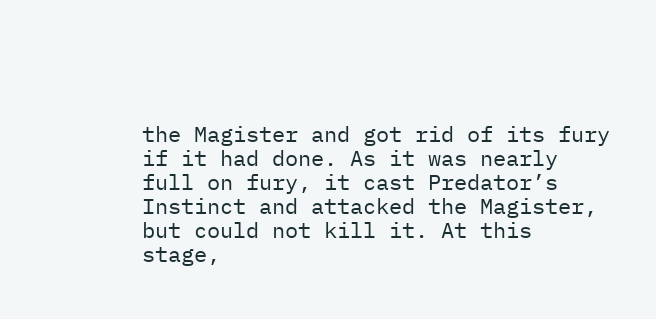the Magister and got rid of its fury if it had done. As it was nearly full on fury, it cast Predator’s Instinct and attacked the Magister, but could not kill it. At this stage,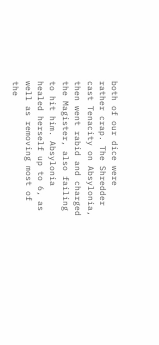both of our dice were rather crap. The Shredder cast Tenacity on Absylonia, then went rabid and charged the Magister, also failing to hit him. Absylonia healed herself up to 6, as well as removing most of the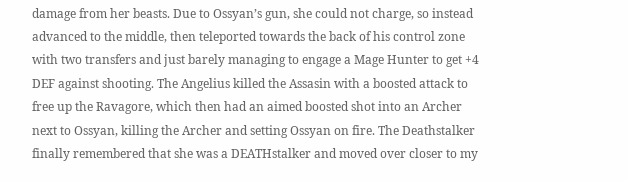damage from her beasts. Due to Ossyan’s gun, she could not charge, so instead advanced to the middle, then teleported towards the back of his control zone with two transfers and just barely managing to engage a Mage Hunter to get +4 DEF against shooting. The Angelius killed the Assasin with a boosted attack to free up the Ravagore, which then had an aimed boosted shot into an Archer next to Ossyan, killing the Archer and setting Ossyan on fire. The Deathstalker finally remembered that she was a DEATHstalker and moved over closer to my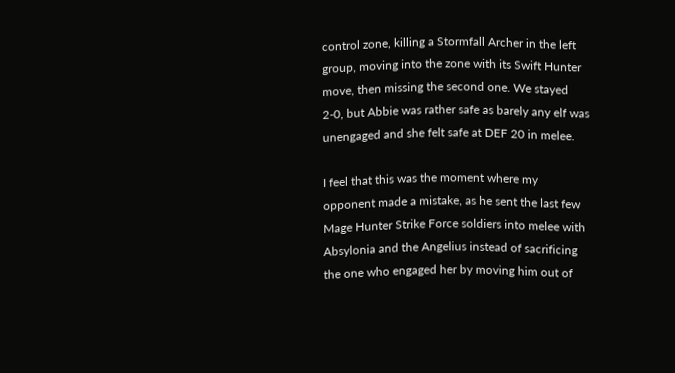control zone, killing a Stormfall Archer in the left group, moving into the zone with its Swift Hunter move, then missing the second one. We stayed 2-0, but Abbie was rather safe as barely any elf was unengaged and she felt safe at DEF 20 in melee.

I feel that this was the moment where my opponent made a mistake, as he sent the last few Mage Hunter Strike Force soldiers into melee with Absylonia and the Angelius instead of sacrificing the one who engaged her by moving him out of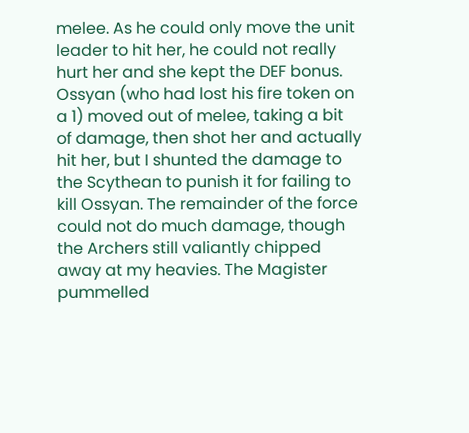melee. As he could only move the unit leader to hit her, he could not really hurt her and she kept the DEF bonus. Ossyan (who had lost his fire token on a 1) moved out of melee, taking a bit of damage, then shot her and actually hit her, but I shunted the damage to the Scythean to punish it for failing to kill Ossyan. The remainder of the force could not do much damage, though the Archers still valiantly chipped away at my heavies. The Magister pummelled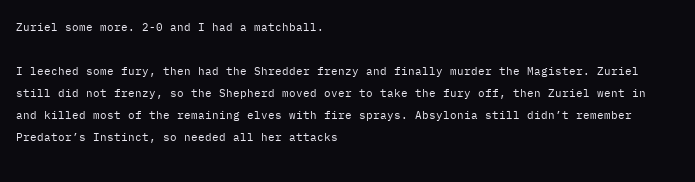Zuriel some more. 2-0 and I had a matchball.

I leeched some fury, then had the Shredder frenzy and finally murder the Magister. Zuriel still did not frenzy, so the Shepherd moved over to take the fury off, then Zuriel went in and killed most of the remaining elves with fire sprays. Absylonia still didn’t remember Predator’s Instinct, so needed all her attacks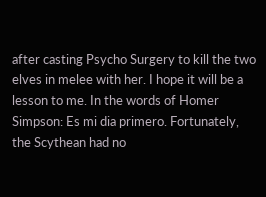after casting Psycho Surgery to kill the two elves in melee with her. I hope it will be a lesson to me. In the words of Homer Simpson: Es mi dia primero. Fortunately, the Scythean had no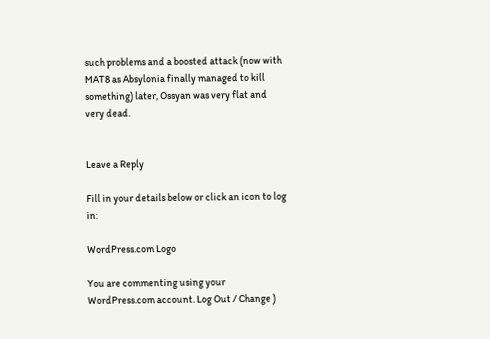such problems and a boosted attack (now with MAT8 as Absylonia finally managed to kill something) later, Ossyan was very flat and very dead.


Leave a Reply

Fill in your details below or click an icon to log in:

WordPress.com Logo

You are commenting using your WordPress.com account. Log Out / Change )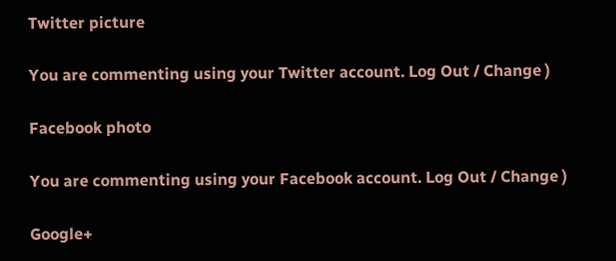Twitter picture

You are commenting using your Twitter account. Log Out / Change )

Facebook photo

You are commenting using your Facebook account. Log Out / Change )

Google+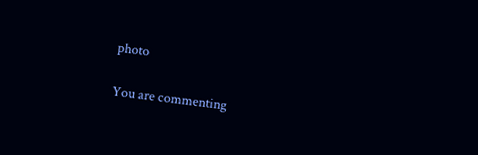photo

You are commenting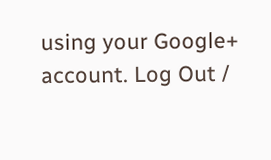using your Google+ account. Log Out /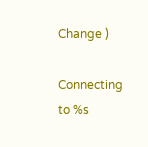Change )

Connecting to %s